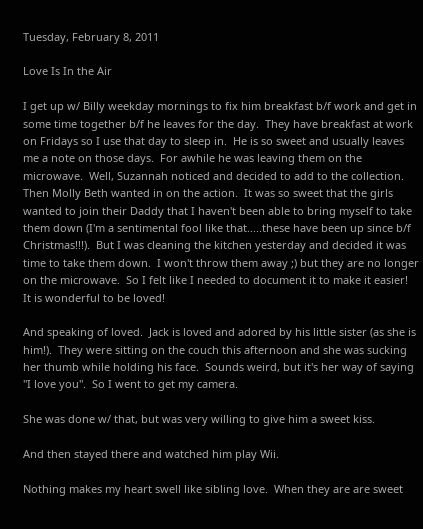Tuesday, February 8, 2011

Love Is In the Air

I get up w/ Billy weekday mornings to fix him breakfast b/f work and get in some time together b/f he leaves for the day.  They have breakfast at work on Fridays so I use that day to sleep in.  He is so sweet and usually leaves me a note on those days.  For awhile he was leaving them on the microwave.  Well, Suzannah noticed and decided to add to the collection.  Then Molly Beth wanted in on the action.  It was so sweet that the girls wanted to join their Daddy that I haven't been able to bring myself to take them down (I'm a sentimental fool like that.....these have been up since b/f Christmas!!!).  But I was cleaning the kitchen yesterday and decided it was time to take them down.  I won't throw them away ;) but they are no longer on the microwave.  So I felt like I needed to document it to make it easier!  It is wonderful to be loved!

And speaking of loved.  Jack is loved and adored by his little sister (as she is him!).  They were sitting on the couch this afternoon and she was sucking her thumb while holding his face.  Sounds weird, but it's her way of saying "I love you".  So I went to get my camera.

She was done w/ that, but was very willing to give him a sweet kiss.

And then stayed there and watched him play Wii.

Nothing makes my heart swell like sibling love.  When they are are sweet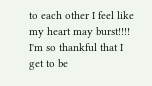to each other I feel like my heart may burst!!!!  I'm so thankful that I get to be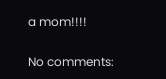a mom!!!!

No comments: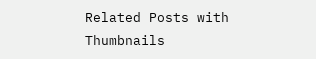Related Posts with Thumbnails